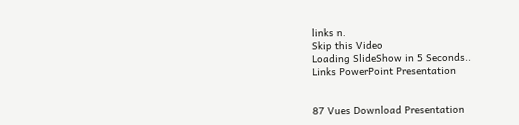links n.
Skip this Video
Loading SlideShow in 5 Seconds..
Links PowerPoint Presentation


87 Vues Download Presentation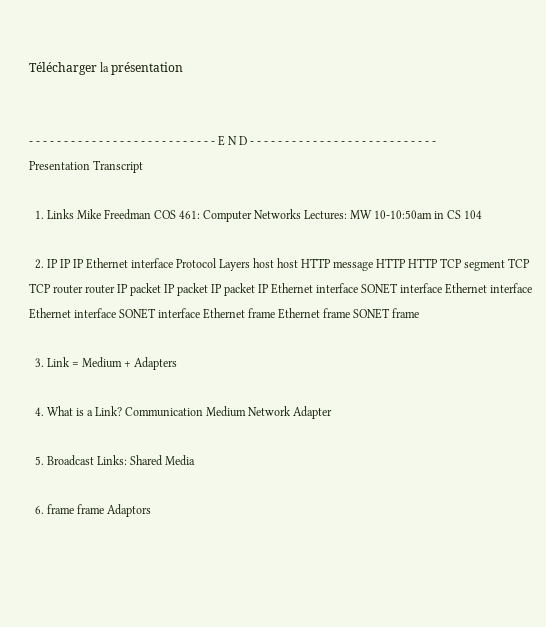Télécharger la présentation


- - - - - - - - - - - - - - - - - - - - - - - - - - - E N D - - - - - - - - - - - - - - - - - - - - - - - - - - -
Presentation Transcript

  1. Links Mike Freedman COS 461: Computer Networks Lectures: MW 10-10:50am in CS 104

  2. IP IP IP Ethernet interface Protocol Layers host host HTTP message HTTP HTTP TCP segment TCP TCP router router IP packet IP packet IP packet IP Ethernet interface SONET interface Ethernet interface Ethernet interface SONET interface Ethernet frame Ethernet frame SONET frame

  3. Link = Medium + Adapters

  4. What is a Link? Communication Medium Network Adapter

  5. Broadcast Links: Shared Media

  6. frame frame Adaptors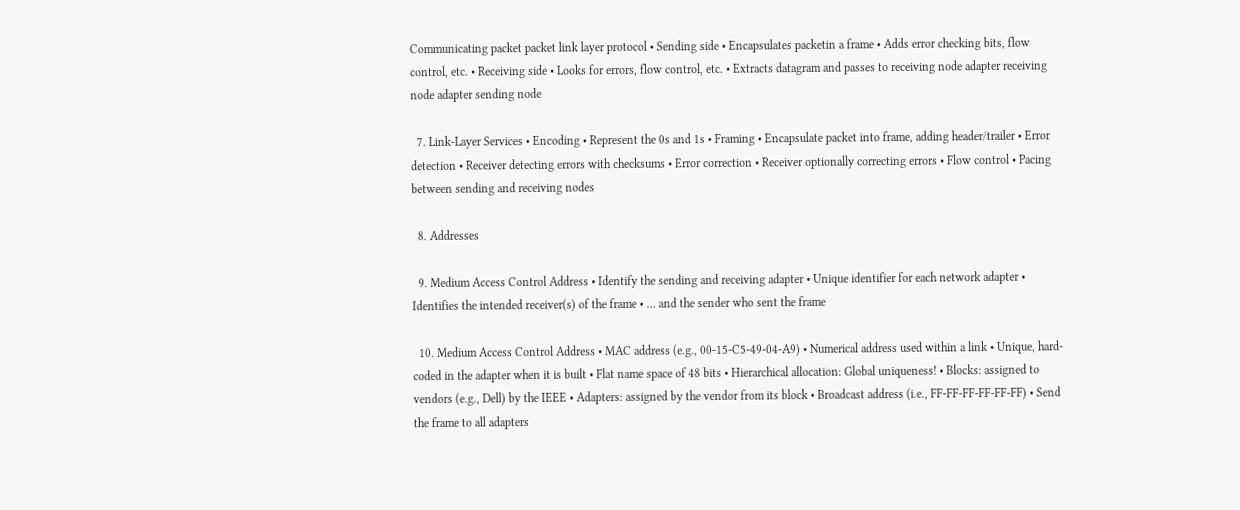Communicating packet packet link layer protocol • Sending side • Encapsulates packetin a frame • Adds error checking bits, flow control, etc. • Receiving side • Looks for errors, flow control, etc. • Extracts datagram and passes to receiving node adapter receiving node adapter sending node

  7. Link-Layer Services • Encoding • Represent the 0s and 1s • Framing • Encapsulate packet into frame, adding header/trailer • Error detection • Receiver detecting errors with checksums • Error correction • Receiver optionally correcting errors • Flow control • Pacing between sending and receiving nodes

  8. Addresses

  9. Medium Access Control Address • Identify the sending and receiving adapter • Unique identifier for each network adapter • Identifies the intended receiver(s) of the frame • … and the sender who sent the frame

  10. Medium Access Control Address • MAC address (e.g., 00-15-C5-49-04-A9) • Numerical address used within a link • Unique, hard-coded in the adapter when it is built • Flat name space of 48 bits • Hierarchical allocation: Global uniqueness! • Blocks: assigned to vendors (e.g., Dell) by the IEEE • Adapters: assigned by the vendor from its block • Broadcast address (i.e., FF-FF-FF-FF-FF-FF) • Send the frame to all adapters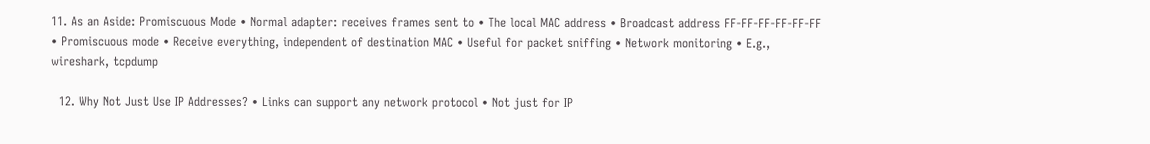11. As an Aside: Promiscuous Mode • Normal adapter: receives frames sent to • The local MAC address • Broadcast address FF-FF-FF-FF-FF-FF • Promiscuous mode • Receive everything, independent of destination MAC • Useful for packet sniffing • Network monitoring • E.g., wireshark, tcpdump

  12. Why Not Just Use IP Addresses? • Links can support any network protocol • Not just for IP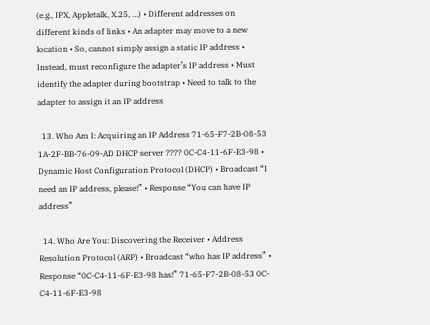(e.g., IPX, Appletalk, X.25, …) • Different addresses on different kinds of links • An adapter may move to a new location • So, cannot simply assign a static IP address • Instead, must reconfigure the adapter’s IP address • Must identify the adapter during bootstrap • Need to talk to the adapter to assign it an IP address

  13. Who Am I: Acquiring an IP Address 71-65-F7-2B-08-53 1A-2F-BB-76-09-AD DHCP server ???? 0C-C4-11-6F-E3-98 • Dynamic Host Configuration Protocol (DHCP) • Broadcast “I need an IP address, please!” • Response “You can have IP address”

  14. Who Are You: Discovering the Receiver • Address Resolution Protocol (ARP) • Broadcast “who has IP address” • Response “0C-C4-11-6F-E3-98 has!” 71-65-F7-2B-08-53 0C-C4-11-6F-E3-98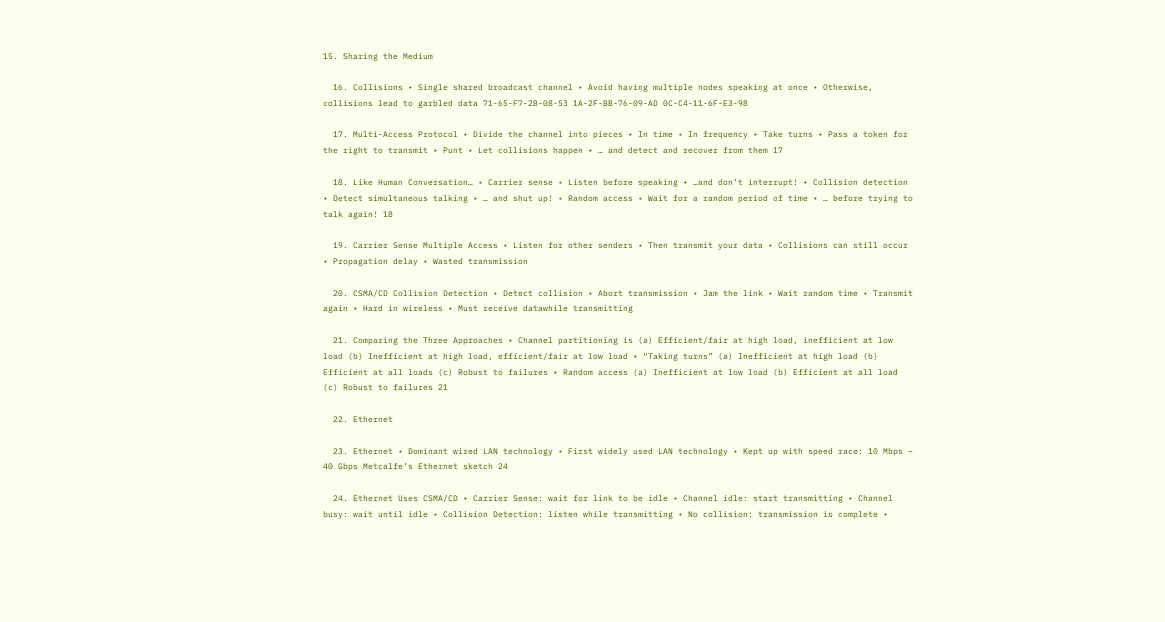15. Sharing the Medium

  16. Collisions • Single shared broadcast channel • Avoid having multiple nodes speaking at once • Otherwise, collisions lead to garbled data 71-65-F7-2B-08-53 1A-2F-BB-76-09-AD 0C-C4-11-6F-E3-98

  17. Multi-Access Protocol • Divide the channel into pieces • In time • In frequency • Take turns • Pass a token for the right to transmit • Punt • Let collisions happen • … and detect and recover from them 17

  18. Like Human Conversation… • Carrier sense • Listen before speaking • …and don’t interrupt! • Collision detection • Detect simultaneous talking • … and shut up! • Random access • Wait for a random period of time • … before trying to talk again! 18

  19. Carrier Sense Multiple Access • Listen for other senders • Then transmit your data • Collisions can still occur • Propagation delay • Wasted transmission

  20. CSMA/CD Collision Detection • Detect collision • Abort transmission • Jam the link • Wait random time • Transmit again • Hard in wireless • Must receive datawhile transmitting

  21. Comparing the Three Approaches • Channel partitioning is (a) Efficient/fair at high load, inefficient at low load (b) Inefficient at high load, efficient/fair at low load • “Taking turns” (a) Inefficient at high load (b) Efficient at all loads (c) Robust to failures • Random access (a) Inefficient at low load (b) Efficient at all load (c) Robust to failures 21

  22. Ethernet

  23. Ethernet • Dominant wired LAN technology • First widely used LAN technology • Kept up with speed race: 10 Mbps – 40 Gbps Metcalfe’s Ethernet sketch 24

  24. Ethernet Uses CSMA/CD • Carrier Sense: wait for link to be idle • Channel idle: start transmitting • Channel busy: wait until idle • Collision Detection: listen while transmitting • No collision: transmission is complete •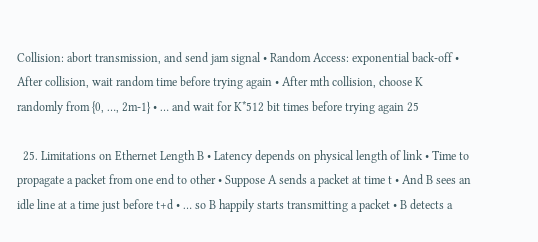Collision: abort transmission, and send jam signal • Random Access: exponential back-off • After collision, wait random time before trying again • After mth collision, choose K randomly from {0, …, 2m-1} • … and wait for K*512 bit times before trying again 25

  25. Limitations on Ethernet Length B • Latency depends on physical length of link • Time to propagate a packet from one end to other • Suppose A sends a packet at time t • And B sees an idle line at a time just before t+d • … so B happily starts transmitting a packet • B detects a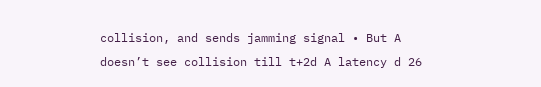collision, and sends jamming signal • But A doesn’t see collision till t+2d A latency d 26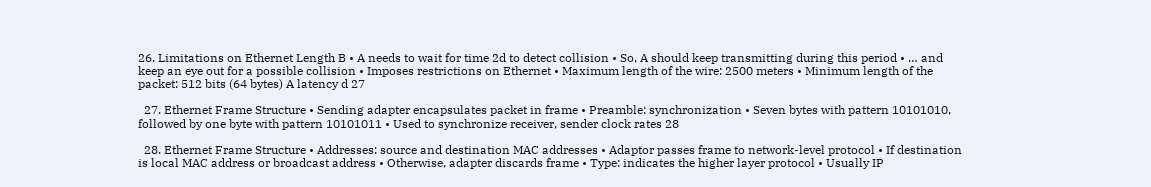26. Limitations on Ethernet Length B • A needs to wait for time 2d to detect collision • So, A should keep transmitting during this period • … and keep an eye out for a possible collision • Imposes restrictions on Ethernet • Maximum length of the wire: 2500 meters • Minimum length of the packet: 512 bits (64 bytes) A latency d 27

  27. Ethernet Frame Structure • Sending adapter encapsulates packet in frame • Preamble: synchronization • Seven bytes with pattern 10101010, followed by one byte with pattern 10101011 • Used to synchronize receiver, sender clock rates 28

  28. Ethernet Frame Structure • Addresses: source and destination MAC addresses • Adaptor passes frame to network-level protocol • If destination is local MAC address or broadcast address • Otherwise, adapter discards frame • Type: indicates the higher layer protocol • Usually IP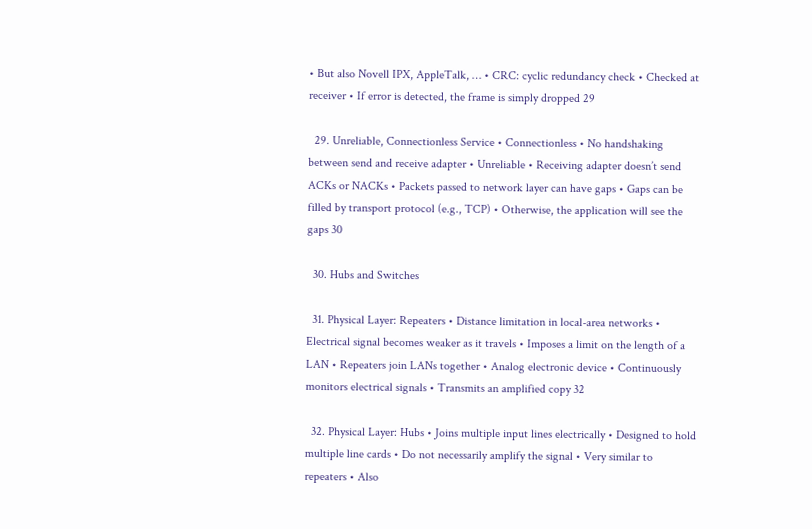• But also Novell IPX, AppleTalk, … • CRC: cyclic redundancy check • Checked at receiver • If error is detected, the frame is simply dropped 29

  29. Unreliable, Connectionless Service • Connectionless • No handshaking between send and receive adapter • Unreliable • Receiving adapter doesn’t send ACKs or NACKs • Packets passed to network layer can have gaps • Gaps can be filled by transport protocol (e.g., TCP) • Otherwise, the application will see the gaps 30

  30. Hubs and Switches

  31. Physical Layer: Repeaters • Distance limitation in local-area networks • Electrical signal becomes weaker as it travels • Imposes a limit on the length of a LAN • Repeaters join LANs together • Analog electronic device • Continuously monitors electrical signals • Transmits an amplified copy 32

  32. Physical Layer: Hubs • Joins multiple input lines electrically • Designed to hold multiple line cards • Do not necessarily amplify the signal • Very similar to repeaters • Also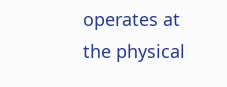operates at the physical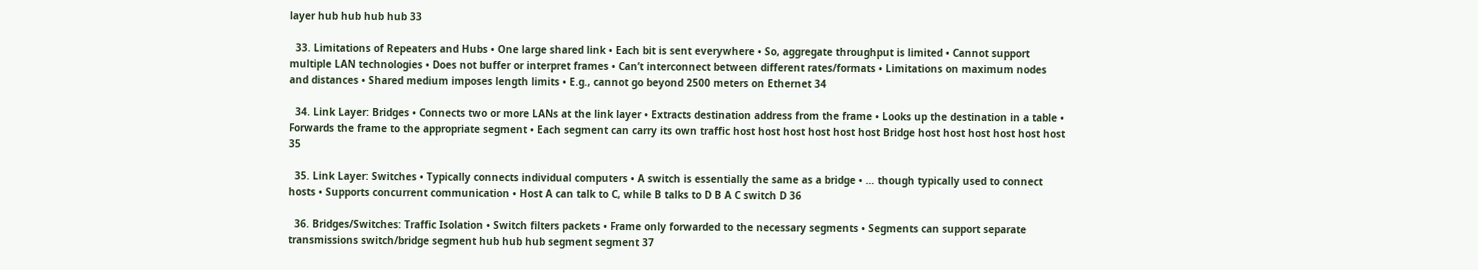layer hub hub hub hub 33

  33. Limitations of Repeaters and Hubs • One large shared link • Each bit is sent everywhere • So, aggregate throughput is limited • Cannot support multiple LAN technologies • Does not buffer or interpret frames • Can’t interconnect between different rates/formats • Limitations on maximum nodes and distances • Shared medium imposes length limits • E.g., cannot go beyond 2500 meters on Ethernet 34

  34. Link Layer: Bridges • Connects two or more LANs at the link layer • Extracts destination address from the frame • Looks up the destination in a table • Forwards the frame to the appropriate segment • Each segment can carry its own traffic host host host host host host Bridge host host host host host host 35

  35. Link Layer: Switches • Typically connects individual computers • A switch is essentially the same as a bridge • … though typically used to connect hosts • Supports concurrent communication • Host A can talk to C, while B talks to D B A C switch D 36

  36. Bridges/Switches: Traffic Isolation • Switch filters packets • Frame only forwarded to the necessary segments • Segments can support separate transmissions switch/bridge segment hub hub hub segment segment 37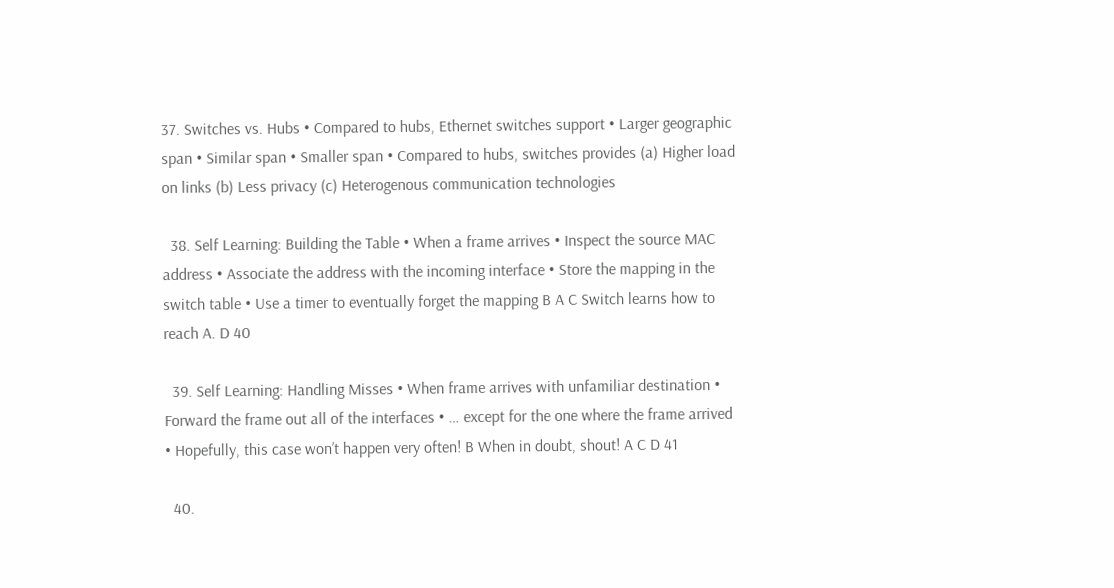37. Switches vs. Hubs • Compared to hubs, Ethernet switches support • Larger geographic span • Similar span • Smaller span • Compared to hubs, switches provides (a) Higher load on links (b) Less privacy (c) Heterogenous communication technologies

  38. Self Learning: Building the Table • When a frame arrives • Inspect the source MAC address • Associate the address with the incoming interface • Store the mapping in the switch table • Use a timer to eventually forget the mapping B A C Switch learns how to reach A. D 40

  39. Self Learning: Handling Misses • When frame arrives with unfamiliar destination • Forward the frame out all of the interfaces • … except for the one where the frame arrived • Hopefully, this case won’t happen very often! B When in doubt, shout! A C D 41

  40.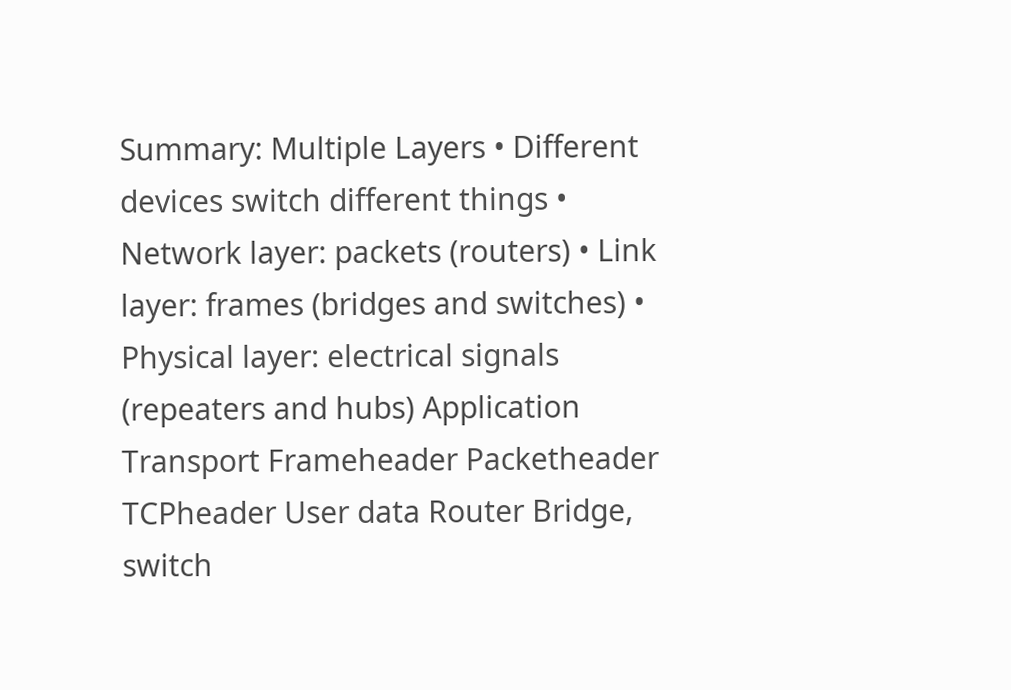Summary: Multiple Layers • Different devices switch different things • Network layer: packets (routers) • Link layer: frames (bridges and switches) • Physical layer: electrical signals (repeaters and hubs) Application Transport Frameheader Packetheader TCPheader User data Router Bridge, switch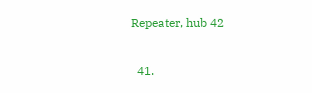Repeater, hub 42

  41.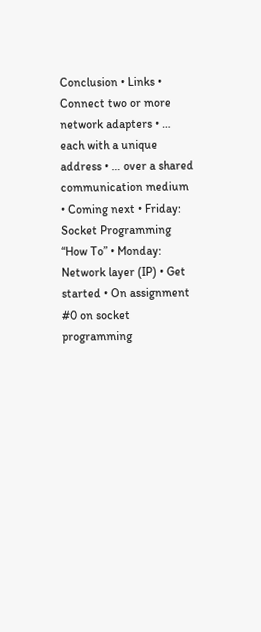Conclusion • Links • Connect two or more network adapters • … each with a unique address • … over a shared communication medium • Coming next • Friday: Socket Programming “How To” • Monday: Network layer (IP) • Get started • On assignment #0 on socket programming